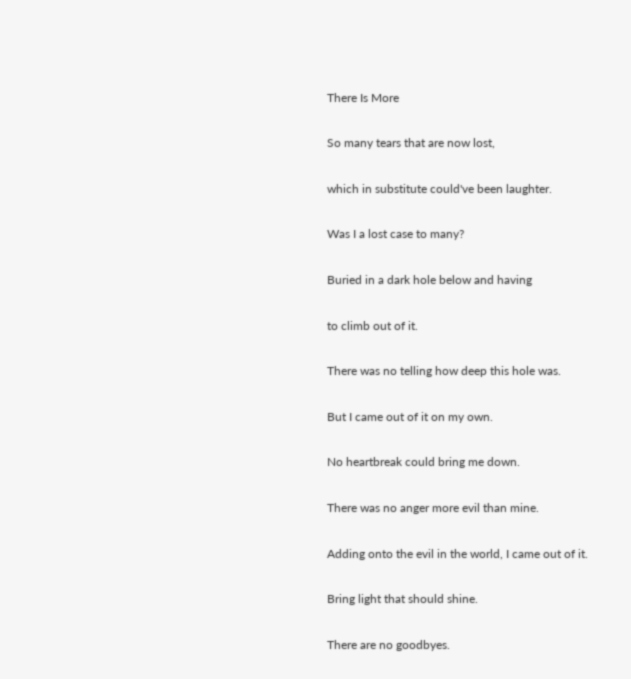There Is More

So many tears that are now lost,

which in substitute could've been laughter.

Was I a lost case to many?

Buried in a dark hole below and having

to climb out of it.

There was no telling how deep this hole was.

But I came out of it on my own.

No heartbreak could bring me down.

There was no anger more evil than mine.

Adding onto the evil in the world, I came out of it.

Bring light that should shine.

There are no goodbyes.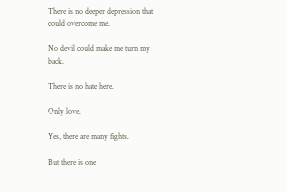There is no deeper depression that could overcome me.

No devil could make me turn my back.

There is no hate here.

Only love.

Yes, there are many fights.

But there is one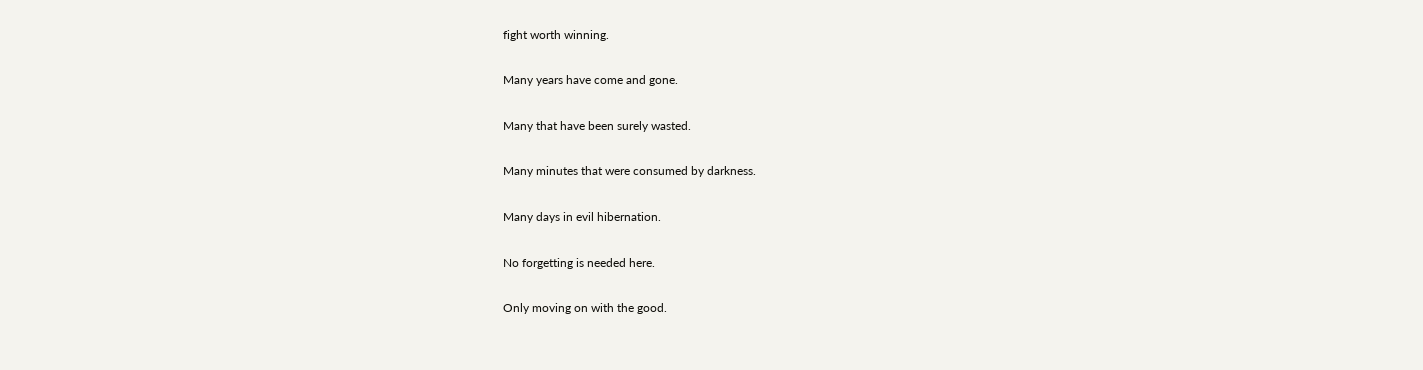fight worth winning.

Many years have come and gone.

Many that have been surely wasted.

Many minutes that were consumed by darkness.

Many days in evil hibernation.

No forgetting is needed here.

Only moving on with the good.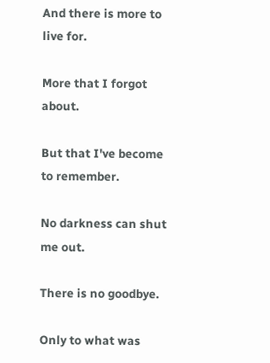And there is more to live for.

More that I forgot about.

But that I've become to remember.

No darkness can shut me out.

There is no goodbye.

Only to what was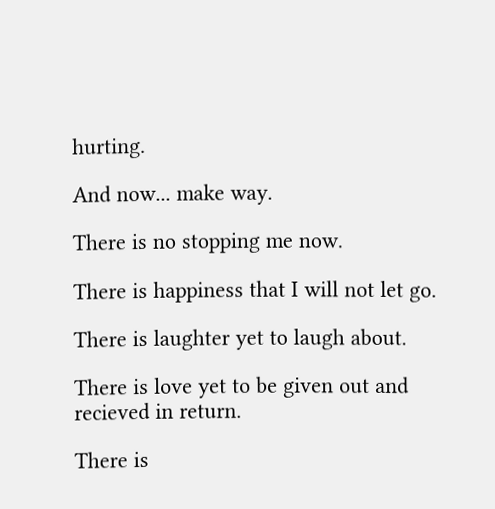hurting.

And now... make way.

There is no stopping me now.

There is happiness that I will not let go.

There is laughter yet to laugh about.

There is love yet to be given out and recieved in return.

There is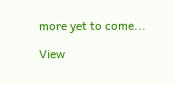more yet to come...

View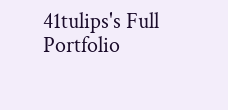41tulips's Full Portfolio